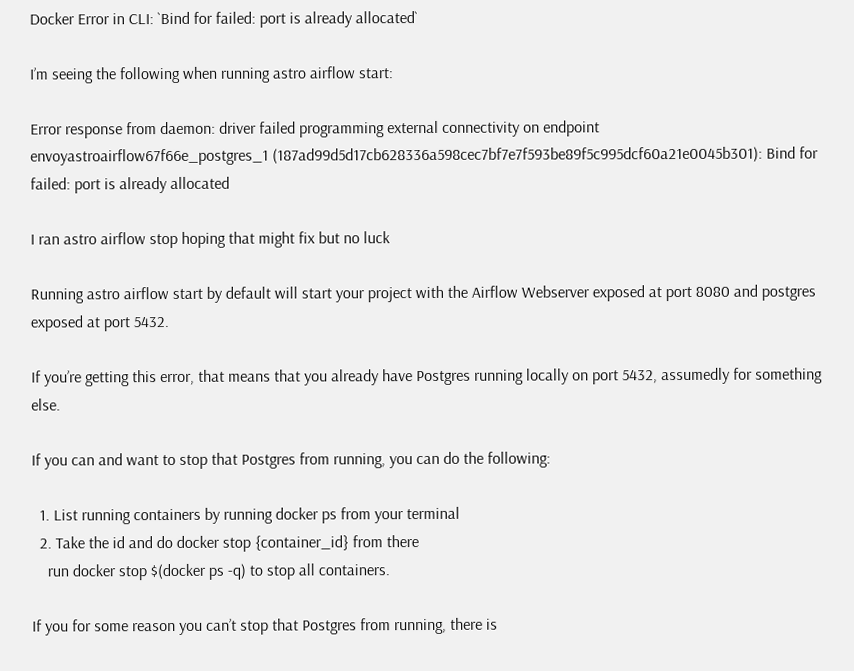Docker Error in CLI: `Bind for failed: port is already allocated`

I’m seeing the following when running astro airflow start:

Error response from daemon: driver failed programming external connectivity on endpoint envoyastroairflow67f66e_postgres_1 (187ad99d5d17cb628336a598cec7bf7e7f593be89f5c995dcf60a21e0045b301): Bind for failed: port is already allocated

I ran astro airflow stop hoping that might fix but no luck

Running astro airflow start by default will start your project with the Airflow Webserver exposed at port 8080 and postgres exposed at port 5432.

If you’re getting this error, that means that you already have Postgres running locally on port 5432, assumedly for something else.

If you can and want to stop that Postgres from running, you can do the following:

  1. List running containers by running docker ps from your terminal
  2. Take the id and do docker stop {container_id} from there
    run docker stop $(docker ps -q) to stop all containers.

If you for some reason you can’t stop that Postgres from running, there is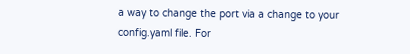a way to change the port via a change to your config.yaml file. For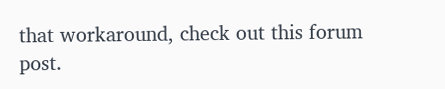that workaround, check out this forum post.